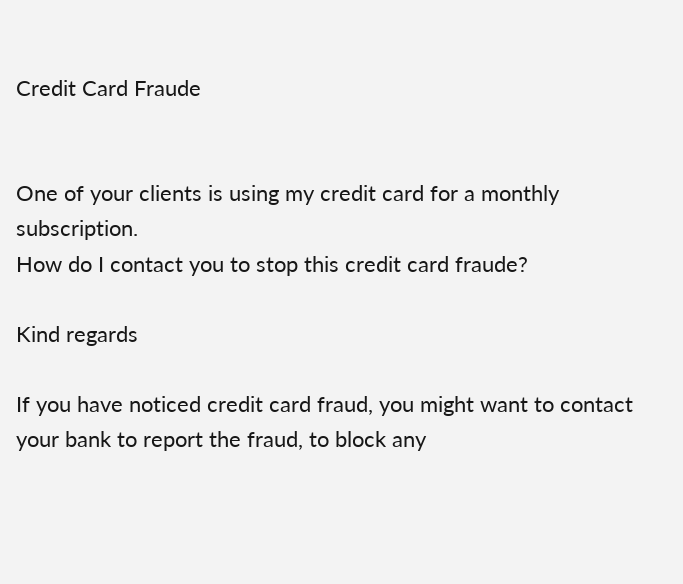Credit Card Fraude


One of your clients is using my credit card for a monthly subscription.
How do I contact you to stop this credit card fraude?

Kind regards

If you have noticed credit card fraud, you might want to contact your bank to report the fraud, to block any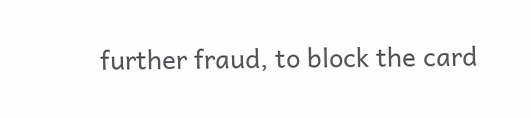further fraud, to block the card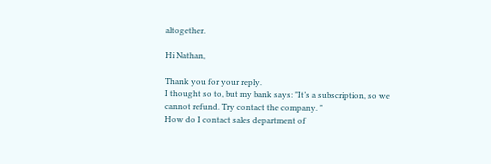altogether.

Hi Nathan,

Thank you for your reply.
I thought so to, but my bank says: "It’s a subscription, so we cannot refund. Try contact the company. "
How do I contact sales department of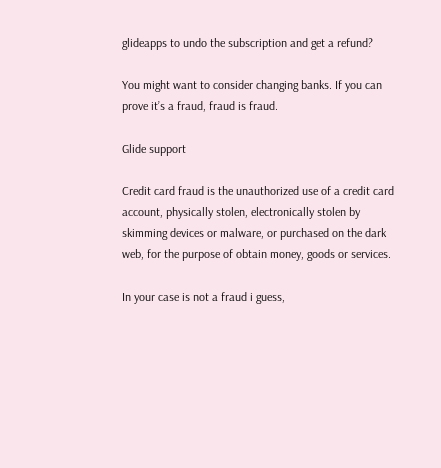glideapps to undo the subscription and get a refund?

You might want to consider changing banks. If you can prove it’s a fraud, fraud is fraud.

Glide support

Credit card fraud is the unauthorized use of a credit card account, physically stolen, electronically stolen by skimming devices or malware, or purchased on the dark web, for the purpose of obtain money, goods or services.

In your case is not a fraud i guess,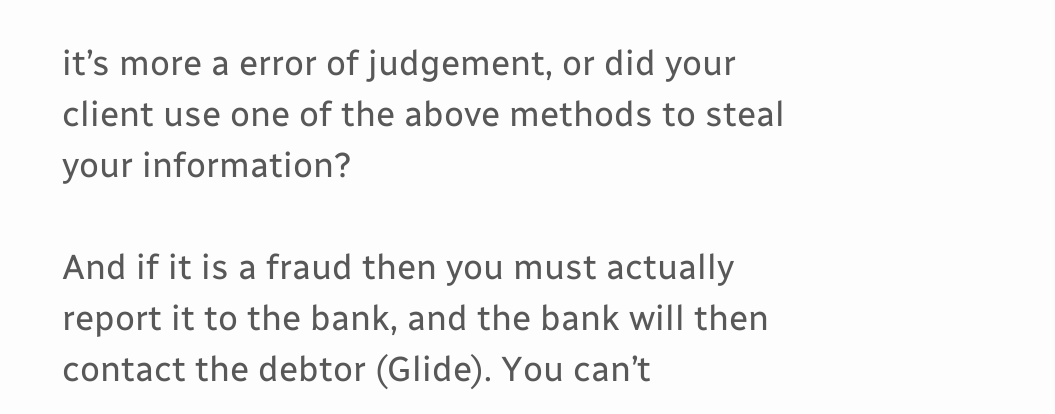it’s more a error of judgement, or did your client use one of the above methods to steal your information?

And if it is a fraud then you must actually report it to the bank, and the bank will then contact the debtor (Glide). You can’t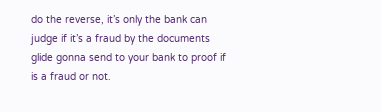do the reverse, it’s only the bank can judge if it’s a fraud by the documents glide gonna send to your bank to proof if is a fraud or not.